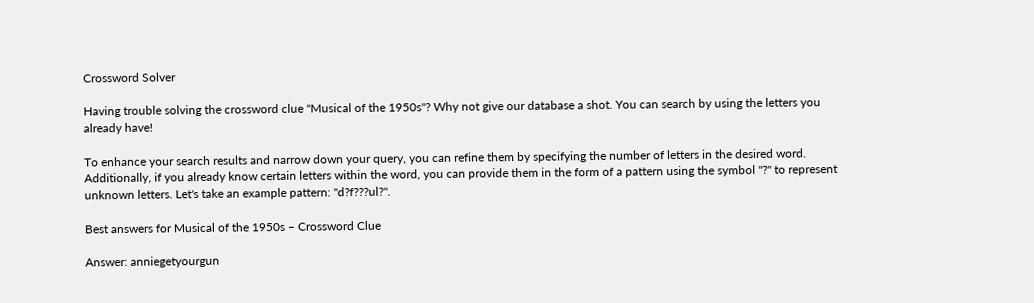Crossword Solver

Having trouble solving the crossword clue "Musical of the 1950s"? Why not give our database a shot. You can search by using the letters you already have!

To enhance your search results and narrow down your query, you can refine them by specifying the number of letters in the desired word. Additionally, if you already know certain letters within the word, you can provide them in the form of a pattern using the symbol "?" to represent unknown letters. Let's take an example pattern: "d?f???ul?".

Best answers for Musical of the 1950s – Crossword Clue

Answer: anniegetyourgun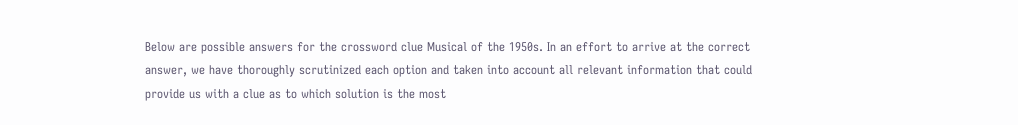Below are possible answers for the crossword clue Musical of the 1950s. In an effort to arrive at the correct answer, we have thoroughly scrutinized each option and taken into account all relevant information that could provide us with a clue as to which solution is the most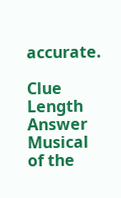accurate.

Clue Length Answer
Musical of the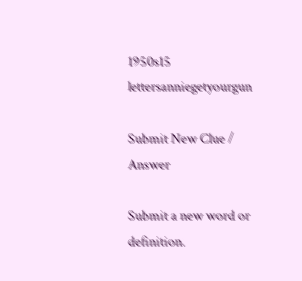1950s15 lettersanniegetyourgun

Submit New Clue / Answer

Submit a new word or definition.